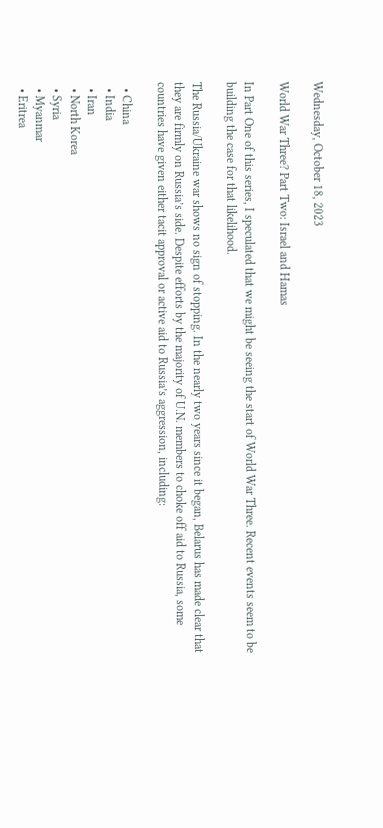Wednesday, October 18, 2023

World War Three? Part Two: Israel and Hamas

In Part One of this series, I speculated that we might be seeing the start of World War Three. Recent events seem to be building the case for that likelihood.

The Russia/Ukraine war shows no sign of stopping. In the nearly two years since it began, Belarus has made clear that they are firmly on Russia’s side. Despite efforts by the majority of U.N. members to choke off aid to Russia, some countries have given either tacit approval or active aid to Russia’s aggression, including:

  • China
  • India
  • Iran
  • North Korea
  • Syria
  • Myanmar
  • Eritrea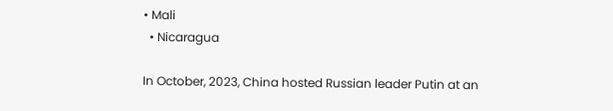• Mali
  • Nicaragua

In October, 2023, China hosted Russian leader Putin at an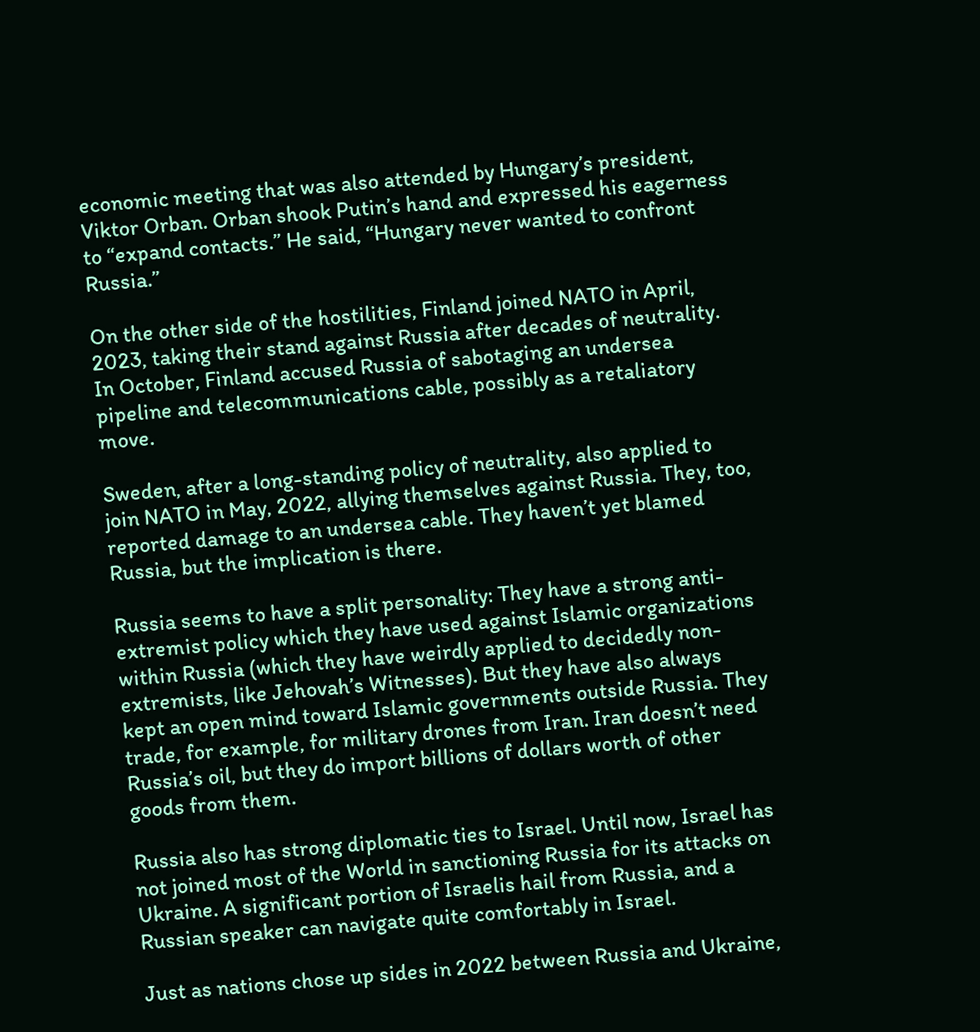economic meeting that was also attended by Hungary’s president, Viktor Orban. Orban shook Putin’s hand and expressed his eagerness to “expand contacts.” He said, “Hungary never wanted to confront Russia.”

On the other side of the hostilities, Finland joined NATO in April, 2023, taking their stand against Russia after decades of neutrality. In October, Finland accused Russia of sabotaging an undersea pipeline and telecommunications cable, possibly as a retaliatory move.

Sweden, after a long-standing policy of neutrality, also applied to join NATO in May, 2022, allying themselves against Russia. They, too, reported damage to an undersea cable. They haven’t yet blamed Russia, but the implication is there.

Russia seems to have a split personality: They have a strong anti-extremist policy which they have used against Islamic organizations within Russia (which they have weirdly applied to decidedly non-extremists, like Jehovah’s Witnesses). But they have also always kept an open mind toward Islamic governments outside Russia. They trade, for example, for military drones from Iran. Iran doesn’t need Russia’s oil, but they do import billions of dollars worth of other goods from them.

Russia also has strong diplomatic ties to Israel. Until now, Israel has not joined most of the World in sanctioning Russia for its attacks on Ukraine. A significant portion of Israelis hail from Russia, and a Russian speaker can navigate quite comfortably in Israel.

Just as nations chose up sides in 2022 between Russia and Ukraine,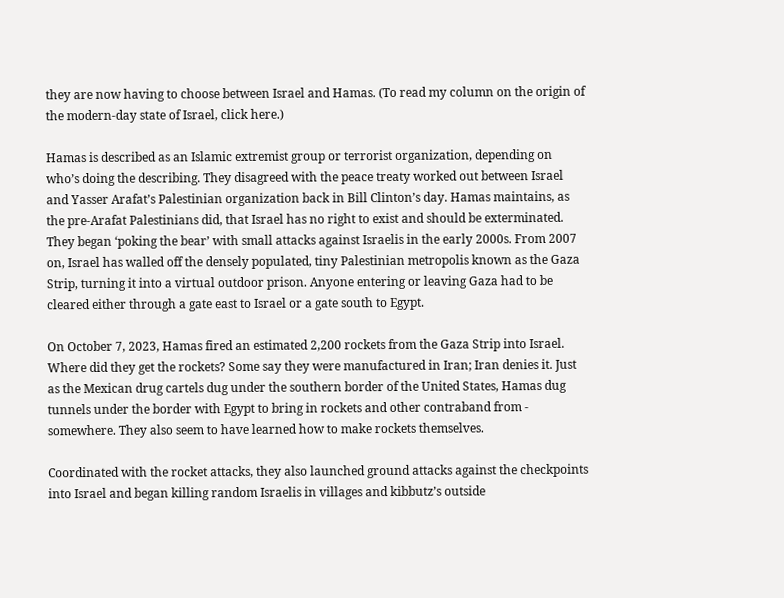they are now having to choose between Israel and Hamas. (To read my column on the origin of the modern-day state of Israel, click here.)

Hamas is described as an Islamic extremist group or terrorist organization, depending on who’s doing the describing. They disagreed with the peace treaty worked out between Israel and Yasser Arafat’s Palestinian organization back in Bill Clinton’s day. Hamas maintains, as the pre-Arafat Palestinians did, that Israel has no right to exist and should be exterminated. They began ‘poking the bear’ with small attacks against Israelis in the early 2000s. From 2007 on, Israel has walled off the densely populated, tiny Palestinian metropolis known as the Gaza Strip, turning it into a virtual outdoor prison. Anyone entering or leaving Gaza had to be cleared either through a gate east to Israel or a gate south to Egypt.

On October 7, 2023, Hamas fired an estimated 2,200 rockets from the Gaza Strip into Israel. Where did they get the rockets? Some say they were manufactured in Iran; Iran denies it. Just as the Mexican drug cartels dug under the southern border of the United States, Hamas dug tunnels under the border with Egypt to bring in rockets and other contraband from - somewhere. They also seem to have learned how to make rockets themselves.

Coordinated with the rocket attacks, they also launched ground attacks against the checkpoints into Israel and began killing random Israelis in villages and kibbutz’s outside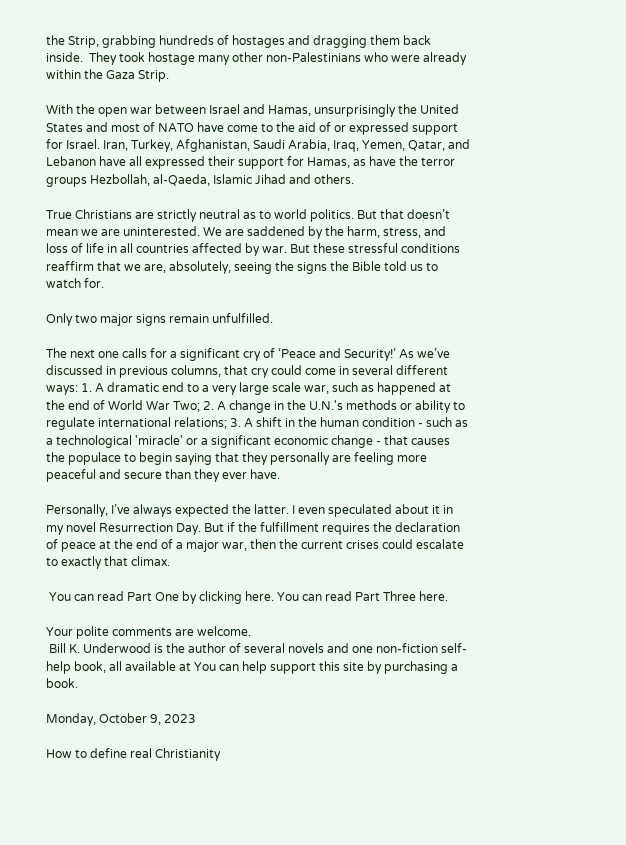the Strip, grabbing hundreds of hostages and dragging them back inside.  They took hostage many other non-Palestinians who were already within the Gaza Strip.

With the open war between Israel and Hamas, unsurprisingly the United States and most of NATO have come to the aid of or expressed support for Israel. Iran, Turkey, Afghanistan, Saudi Arabia, Iraq, Yemen, Qatar, and Lebanon have all expressed their support for Hamas, as have the terror groups Hezbollah, al-Qaeda, Islamic Jihad and others.

True Christians are strictly neutral as to world politics. But that doesn’t mean we are uninterested. We are saddened by the harm, stress, and loss of life in all countries affected by war. But these stressful conditions reaffirm that we are, absolutely, seeing the signs the Bible told us to watch for.

Only two major signs remain unfulfilled.

The next one calls for a significant cry of ‘Peace and Security!’ As we’ve discussed in previous columns, that cry could come in several different ways: 1. A dramatic end to a very large scale war, such as happened at the end of World War Two; 2. A change in the U.N.'s methods or ability to regulate international relations; 3. A shift in the human condition - such as a technological 'miracle' or a significant economic change - that causes the populace to begin saying that they personally are feeling more peaceful and secure than they ever have.

Personally, I’ve always expected the latter. I even speculated about it in my novel Resurrection Day. But if the fulfillment requires the declaration of peace at the end of a major war, then the current crises could escalate to exactly that climax.

 You can read Part One by clicking here. You can read Part Three here.

Your polite comments are welcome.
 Bill K. Underwood is the author of several novels and one non-fiction self-help book, all available at You can help support this site by purchasing a book.

Monday, October 9, 2023

How to define real Christianity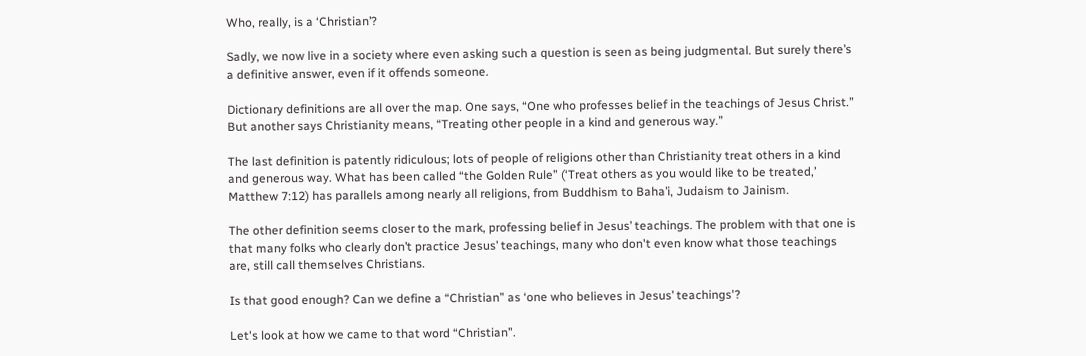Who, really, is a ‘Christian’?

Sadly, we now live in a society where even asking such a question is seen as being judgmental. But surely there’s a definitive answer, even if it offends someone.

Dictionary definitions are all over the map. One says, “One who professes belief in the teachings of Jesus Christ.” But another says Christianity means, “Treating other people in a kind and generous way.”

The last definition is patently ridiculous; lots of people of religions other than Christianity treat others in a kind and generous way. What has been called “the Golden Rule” (‘Treat others as you would like to be treated,’ Matthew 7:12) has parallels among nearly all religions, from Buddhism to Baha’i, Judaism to Jainism.

The other definition seems closer to the mark, professing belief in Jesus’ teachings. The problem with that one is that many folks who clearly don’t practice Jesus’ teachings, many who don't even know what those teachings are, still call themselves Christians.

Is that good enough? Can we define a “Christian” as ‘one who believes in Jesus’ teachings'?

Let's look at how we came to that word “Christian”.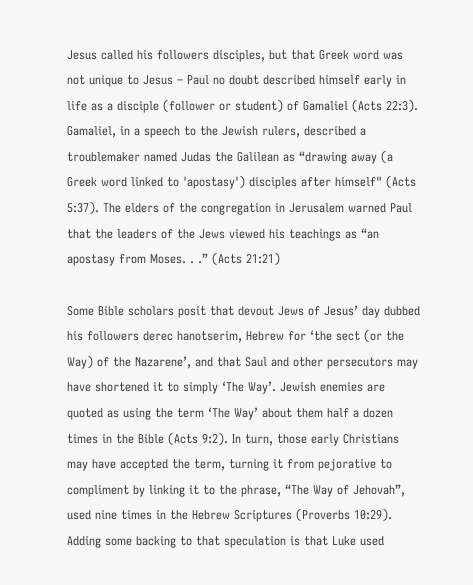Jesus called his followers disciples, but that Greek word was not unique to Jesus – Paul no doubt described himself early in life as a disciple (follower or student) of Gamaliel (Acts 22:3). Gamaliel, in a speech to the Jewish rulers, described a troublemaker named Judas the Galilean as “drawing away (a Greek word linked to 'apostasy') disciples after himself" (Acts 5:37). The elders of the congregation in Jerusalem warned Paul that the leaders of the Jews viewed his teachings as “an apostasy from Moses. . .” (Acts 21:21)

Some Bible scholars posit that devout Jews of Jesus’ day dubbed his followers derec hanotserim, Hebrew for ‘the sect (or the Way) of the Nazarene’, and that Saul and other persecutors may have shortened it to simply ‘The Way’. Jewish enemies are quoted as using the term ‘The Way’ about them half a dozen times in the Bible (Acts 9:2). In turn, those early Christians may have accepted the term, turning it from pejorative to compliment by linking it to the phrase, “The Way of Jehovah”, used nine times in the Hebrew Scriptures (Proverbs 10:29). Adding some backing to that speculation is that Luke used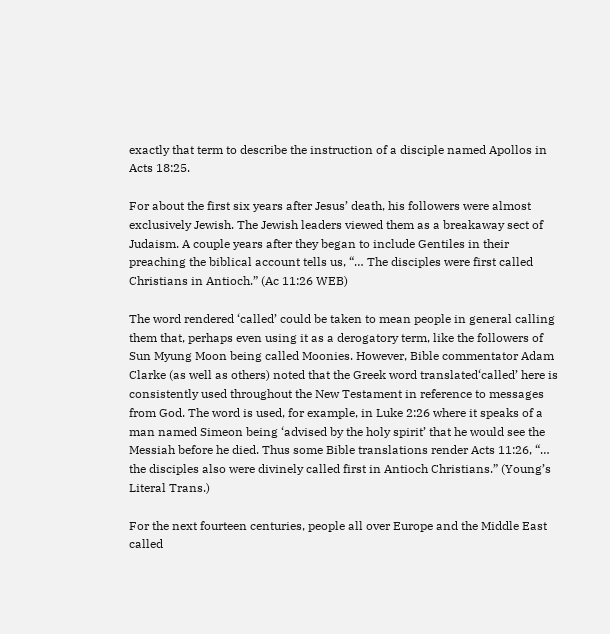exactly that term to describe the instruction of a disciple named Apollos in Acts 18:25.

For about the first six years after Jesus’ death, his followers were almost exclusively Jewish. The Jewish leaders viewed them as a breakaway sect of Judaism. A couple years after they began to include Gentiles in their preaching the biblical account tells us, “… The disciples were first called Christians in Antioch.” (Ac 11:26 WEB)

The word rendered ‘called’ could be taken to mean people in general calling them that, perhaps even using it as a derogatory term, like the followers of Sun Myung Moon being called Moonies. However, Bible commentator Adam Clarke (as well as others) noted that the Greek word translated‘called’ here is consistently used throughout the New Testament in reference to messages from God. The word is used, for example, in Luke 2:26 where it speaks of a man named Simeon being ‘advised by the holy spirit’ that he would see the Messiah before he died. Thus some Bible translations render Acts 11:26, “… the disciples also were divinely called first in Antioch Christians.” (Young’s Literal Trans.)

For the next fourteen centuries, people all over Europe and the Middle East called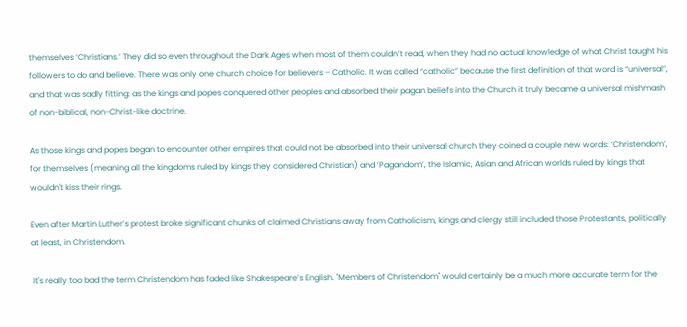themselves ‘Christians.’ They did so even throughout the Dark Ages when most of them couldn’t read, when they had no actual knowledge of what Christ taught his followers to do and believe. There was only one church choice for believers – Catholic. It was called “catholic” because the first definition of that word is “universal”, and that was sadly fitting: as the kings and popes conquered other peoples and absorbed their pagan beliefs into the Church it truly became a universal mishmash of non-biblical, non-Christ-like doctrine.

As those kings and popes began to encounter other empires that could not be absorbed into their universal church they coined a couple new words: ‘Christendom’, for themselves (meaning all the kingdoms ruled by kings they considered Christian) and ‘Pagandom’, the Islamic, Asian and African worlds ruled by kings that wouldn't kiss their rings.

Even after Martin Luther’s protest broke significant chunks of claimed Christians away from Catholicism, kings and clergy still included those Protestants, politically at least, in Christendom.

 It's really too bad the term Christendom has faded like Shakespeare’s English. "Members of Christendom" would certainly be a much more accurate term for the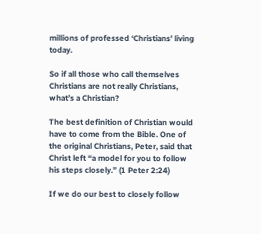millions of professed ‘Christians’ living today.

So if all those who call themselves Christians are not really Christians, what’s a Christian?

The best definition of Christian would have to come from the Bible. One of the original Christians, Peter, said that Christ left “a model for you to follow his steps closely.” (1 Peter 2:24)

If we do our best to closely follow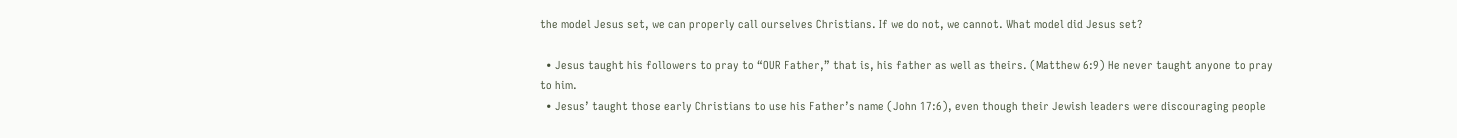the model Jesus set, we can properly call ourselves Christians. If we do not, we cannot. What model did Jesus set?

  • Jesus taught his followers to pray to “OUR Father,” that is, his father as well as theirs. (Matthew 6:9) He never taught anyone to pray to him.
  • Jesus’ taught those early Christians to use his Father’s name (John 17:6), even though their Jewish leaders were discouraging people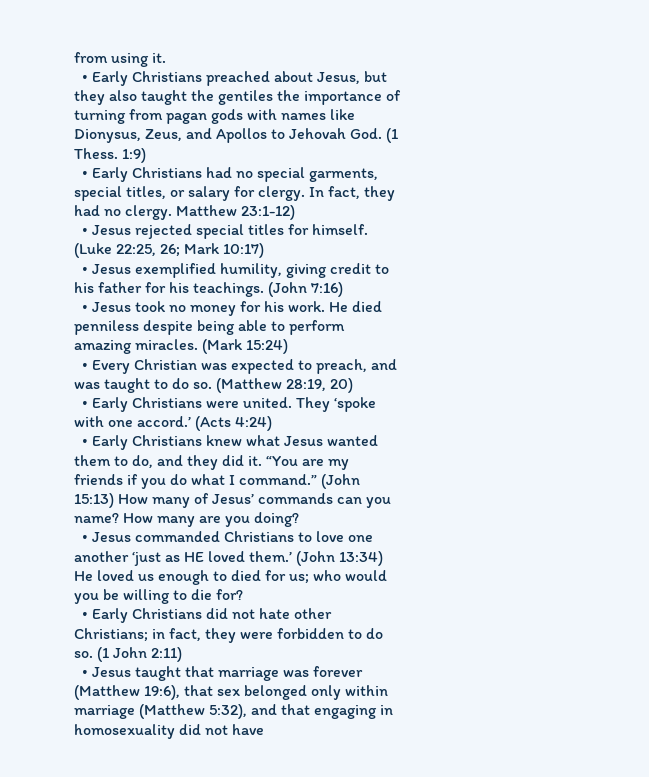from using it.
  • Early Christians preached about Jesus, but they also taught the gentiles the importance of turning from pagan gods with names like Dionysus, Zeus, and Apollos to Jehovah God. (1 Thess. 1:9)
  • Early Christians had no special garments, special titles, or salary for clergy. In fact, they had no clergy. Matthew 23:1-12)
  • Jesus rejected special titles for himself. (Luke 22:25, 26; Mark 10:17)
  • Jesus exemplified humility, giving credit to his father for his teachings. (John 7:16)
  • Jesus took no money for his work. He died penniless despite being able to perform amazing miracles. (Mark 15:24)
  • Every Christian was expected to preach, and was taught to do so. (Matthew 28:19, 20)
  • Early Christians were united. They ‘spoke with one accord.’ (Acts 4:24)
  • Early Christians knew what Jesus wanted them to do, and they did it. “You are my friends if you do what I command.” (John 15:13) How many of Jesus’ commands can you name? How many are you doing?
  • Jesus commanded Christians to love one another ‘just as HE loved them.’ (John 13:34) He loved us enough to died for us; who would you be willing to die for?
  • Early Christians did not hate other Christians; in fact, they were forbidden to do so. (1 John 2:11)
  • Jesus taught that marriage was forever (Matthew 19:6), that sex belonged only within marriage (Matthew 5:32), and that engaging in homosexuality did not have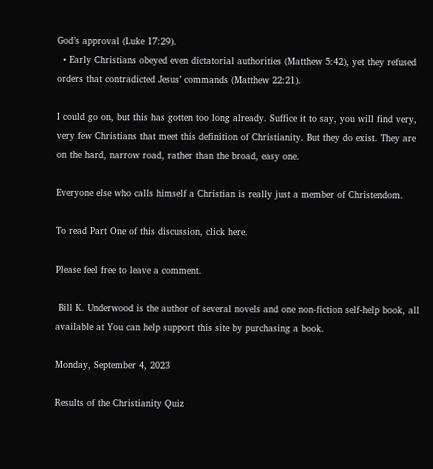God’s approval (Luke 17:29).
  • Early Christians obeyed even dictatorial authorities (Matthew 5:42), yet they refused orders that contradicted Jesus’ commands (Matthew 22:21).

I could go on, but this has gotten too long already. Suffice it to say, you will find very, very few Christians that meet this definition of Christianity. But they do exist. They are on the hard, narrow road, rather than the broad, easy one.

Everyone else who calls himself a Christian is really just a member of Christendom.

To read Part One of this discussion, click here.

Please feel free to leave a comment.

 Bill K. Underwood is the author of several novels and one non-fiction self-help book, all available at You can help support this site by purchasing a book.

Monday, September 4, 2023

Results of the Christianity Quiz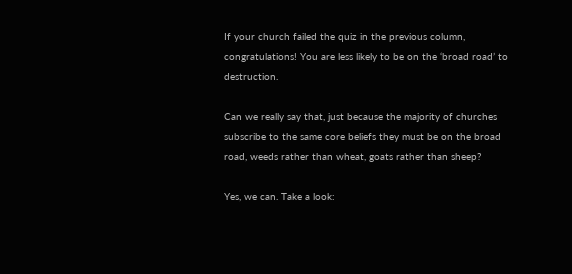If your church failed the quiz in the previous column, congratulations! You are less likely to be on the ‘broad road’ to destruction.

Can we really say that, just because the majority of churches subscribe to the same core beliefs they must be on the broad road, weeds rather than wheat, goats rather than sheep?

Yes, we can. Take a look: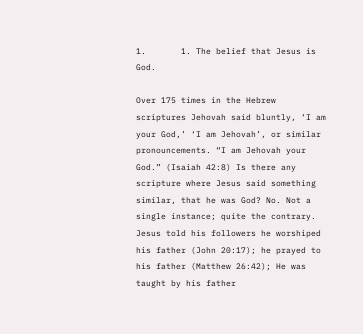1.       1. The belief that Jesus is God.

Over 175 times in the Hebrew scriptures Jehovah said bluntly, ‘I am your God,’ ‘I am Jehovah’, or similar pronouncements. “I am Jehovah your God.” (Isaiah 42:8) Is there any scripture where Jesus said something similar, that he was God? No. Not a single instance; quite the contrary. Jesus told his followers he worshiped his father (John 20:17); he prayed to his father (Matthew 26:42); He was taught by his father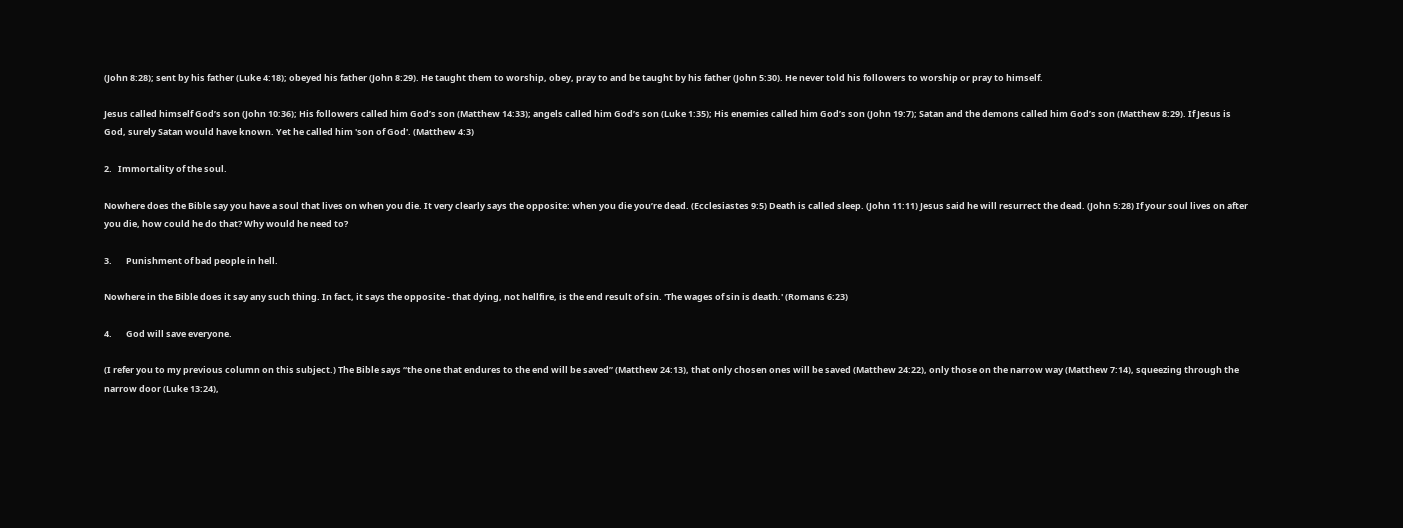(John 8:28); sent by his father (Luke 4:18); obeyed his father (John 8:29). He taught them to worship, obey, pray to and be taught by his father (John 5:30). He never told his followers to worship or pray to himself.

Jesus called himself God’s son (John 10:36); His followers called him God’s son (Matthew 14:33); angels called him God’s son (Luke 1:35); His enemies called him God’s son (John 19:7); Satan and the demons called him God’s son (Matthew 8:29). If Jesus is God, surely Satan would have known. Yet he called him 'son of God'. (Matthew 4:3)

2.   Immortality of the soul.

Nowhere does the Bible say you have a soul that lives on when you die. It very clearly says the opposite: when you die you’re dead. (Ecclesiastes 9:5) Death is called sleep. (John 11:11) Jesus said he will resurrect the dead. (John 5:28) If your soul lives on after you die, how could he do that? Why would he need to?

3.       Punishment of bad people in hell.

Nowhere in the Bible does it say any such thing. In fact, it says the opposite - that dying, not hellfire, is the end result of sin. 'The wages of sin is death.' (Romans 6:23)

4.       God will save everyone.

(I refer you to my previous column on this subject.) The Bible says “the one that endures to the end will be saved” (Matthew 24:13), that only chosen ones will be saved (Matthew 24:22), only those on the narrow way (Matthew 7:14), squeezing through the narrow door (Luke 13:24),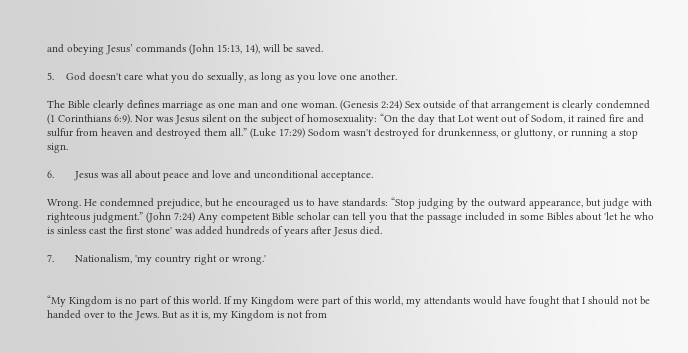and obeying Jesus’ commands (John 15:13, 14), will be saved.

5.    God doesn't care what you do sexually, as long as you love one another.

The Bible clearly defines marriage as one man and one woman. (Genesis 2:24) Sex outside of that arrangement is clearly condemned (1 Corinthians 6:9). Nor was Jesus silent on the subject of homosexuality: “On the day that Lot went out of Sodom, it rained fire and sulfur from heaven and destroyed them all.” (Luke 17:29) Sodom wasn't destroyed for drunkenness, or gluttony, or running a stop sign.

6.       Jesus was all about peace and love and unconditional acceptance.

Wrong. He condemned prejudice, but he encouraged us to have standards: “Stop judging by the outward appearance, but judge with righteous judgment.” (John 7:24) Any competent Bible scholar can tell you that the passage included in some Bibles about 'let he who is sinless cast the first stone' was added hundreds of years after Jesus died.

7.       Nationalism, 'my country right or wrong.'


“My Kingdom is no part of this world. If my Kingdom were part of this world, my attendants would have fought that I should not be handed over to the Jews. But as it is, my Kingdom is not from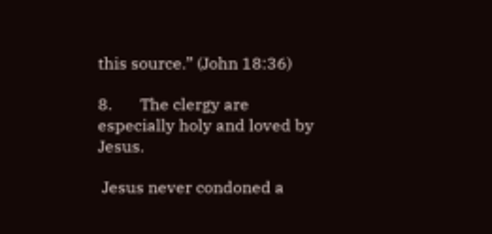this source.” (John 18:36)

8.       The clergy are especially holy and loved by Jesus.

 Jesus never condoned a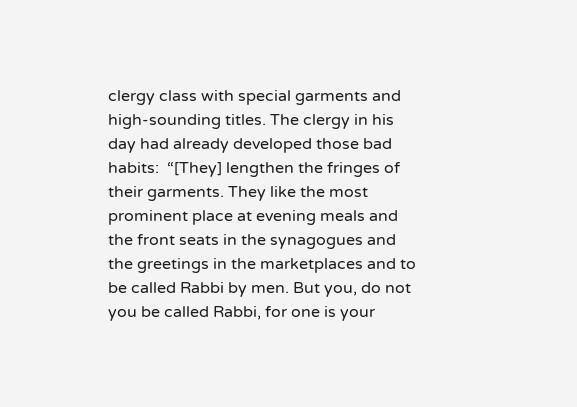clergy class with special garments and high-sounding titles. The clergy in his day had already developed those bad habits:  “[They] lengthen the fringes of their garments. They like the most prominent place at evening meals and the front seats in the synagogues and the greetings in the marketplaces and to be called Rabbi by men. But you, do not you be called Rabbi, for one is your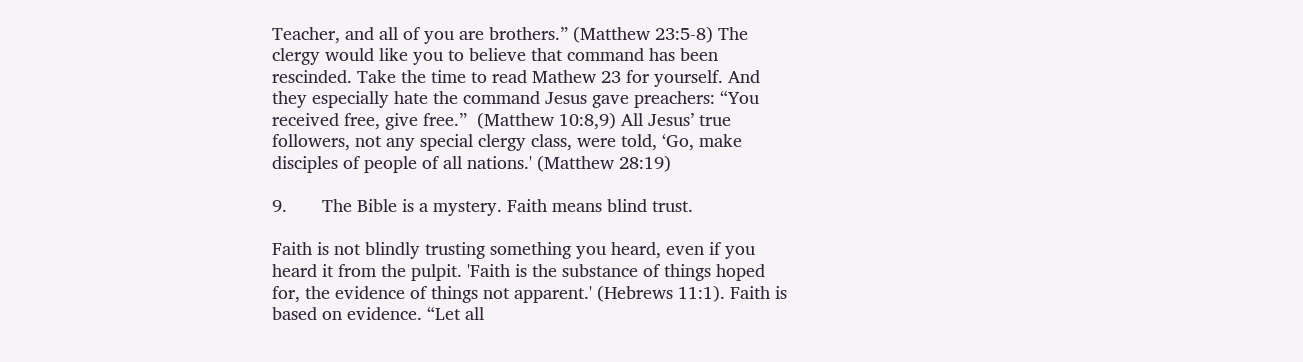Teacher, and all of you are brothers.” (Matthew 23:5-8) The clergy would like you to believe that command has been rescinded. Take the time to read Mathew 23 for yourself. And they especially hate the command Jesus gave preachers: “You received free, give free.”  (Matthew 10:8,9) All Jesus’ true followers, not any special clergy class, were told, ‘Go, make disciples of people of all nations.' (Matthew 28:19)

9.       The Bible is a mystery. Faith means blind trust.

Faith is not blindly trusting something you heard, even if you heard it from the pulpit. 'Faith is the substance of things hoped for, the evidence of things not apparent.' (Hebrews 11:1). Faith is based on evidence. “Let all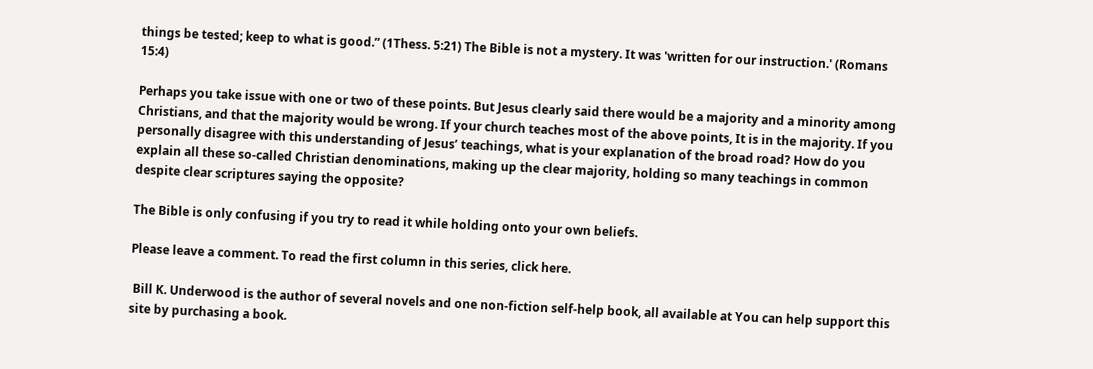things be tested; keep to what is good.” (1Thess. 5:21) The Bible is not a mystery. It was 'written for our instruction.' (Romans 15:4)

Perhaps you take issue with one or two of these points. But Jesus clearly said there would be a majority and a minority among Christians, and that the majority would be wrong. If your church teaches most of the above points, It is in the majority. If you personally disagree with this understanding of Jesus’ teachings, what is your explanation of the broad road? How do you explain all these so-called Christian denominations, making up the clear majority, holding so many teachings in common despite clear scriptures saying the opposite?

The Bible is only confusing if you try to read it while holding onto your own beliefs.

Please leave a comment. To read the first column in this series, click here.

 Bill K. Underwood is the author of several novels and one non-fiction self-help book, all available at You can help support this site by purchasing a book.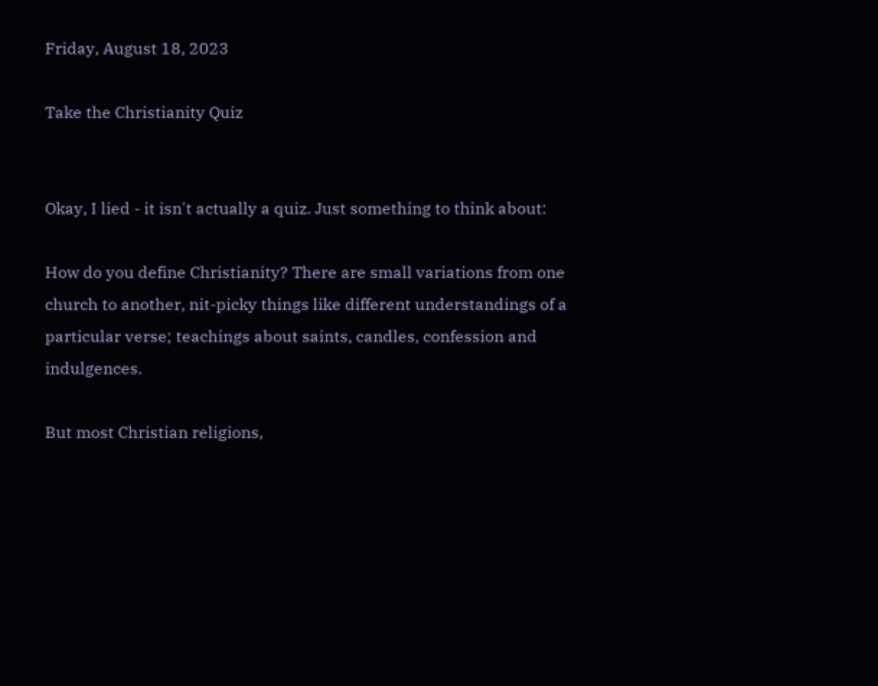Friday, August 18, 2023

Take the Christianity Quiz


Okay, I lied - it isn't actually a quiz. Just something to think about:

How do you define Christianity? There are small variations from one church to another, nit-picky things like different understandings of a particular verse; teachings about saints, candles, confession and indulgences.

But most Christian religions,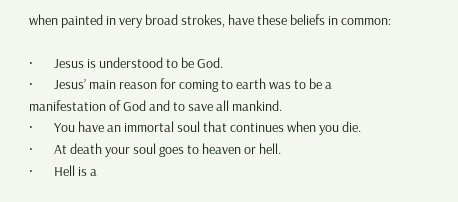when painted in very broad strokes, have these beliefs in common:

·       Jesus is understood to be God.
·       Jesus’ main reason for coming to earth was to be a manifestation of God and to save all mankind.
·       You have an immortal soul that continues when you die.
·       At death your soul goes to heaven or hell.
·       Hell is a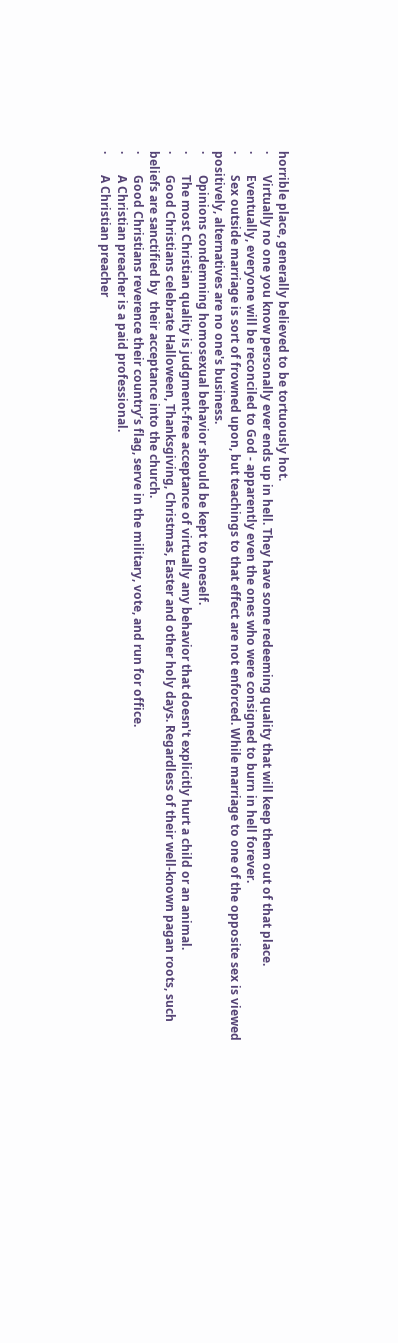horrible place, generally believed to be tortuously hot.
·       Virtually no one you know personally ever ends up in hell. They have some redeeming quality that will keep them out of that place.
·       Eventually, everyone will be reconciled to God - apparently even the ones who were consigned to burn in hell forever.
·       Sex outside marriage is sort of frowned upon, but teachings to that effect are not enforced. While marriage to one of the opposite sex is viewed positively, alternatives are no one's business.
·       Opinions condemning homosexual behavior should be kept to oneself.
·       The most Christian quality is judgment-free acceptance of virtually any behavior that doesn't explicitly hurt a child or an animal.
·       Good Christians celebrate Halloween, Thanksgiving, Christmas, Easter and other holy days. Regardless of their well-known pagan roots, such beliefs are sanctified by  their acceptance into the church.
·       Good Christians reverence their country’s flag, serve in the military, vote, and run for office.
·       A Christian preacher is a paid professional.
·       A Christian preacher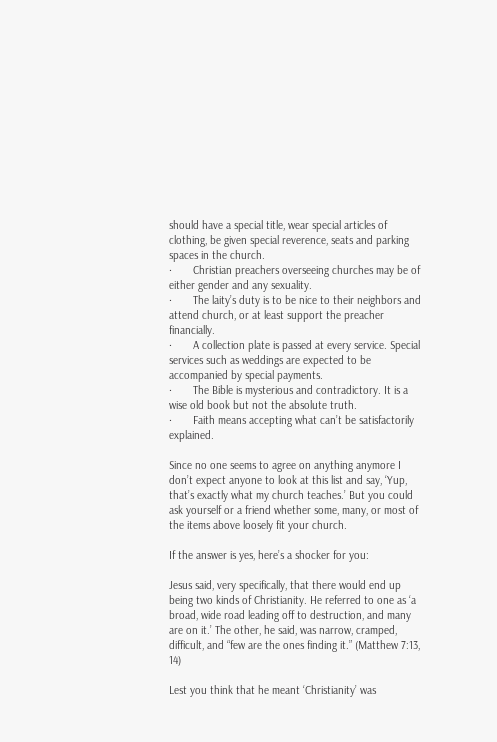should have a special title, wear special articles of clothing, be given special reverence, seats and parking spaces in the church.
·       Christian preachers overseeing churches may be of either gender and any sexuality.
·       The laity’s duty is to be nice to their neighbors and attend church, or at least support the preacher financially.
·       A collection plate is passed at every service. Special services such as weddings are expected to be accompanied by special payments.
·       The Bible is mysterious and contradictory. It is a wise old book but not the absolute truth.
·       Faith means accepting what can’t be satisfactorily explained.

Since no one seems to agree on anything anymore I don’t expect anyone to look at this list and say, ‘Yup, that’s exactly what my church teaches.’ But you could ask yourself or a friend whether some, many, or most of the items above loosely fit your church.

If the answer is yes, here’s a shocker for you:

Jesus said, very specifically, that there would end up being two kinds of Christianity. He referred to one as ‘a broad, wide road leading off to destruction, and many are on it.’ The other, he said, was narrow, cramped, difficult, and “few are the ones finding it.” (Matthew 7:13, 14)

Lest you think that he meant ‘Christianity’ was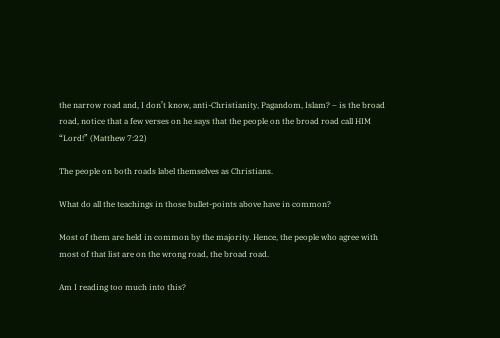the narrow road and, I don’t know, anti-Christianity, Pagandom, Islam? – is the broad road, notice that a few verses on he says that the people on the broad road call HIM “Lord!” (Matthew 7:22)

The people on both roads label themselves as Christians.

What do all the teachings in those bullet-points above have in common?

Most of them are held in common by the majority. Hence, the people who agree with most of that list are on the wrong road, the broad road.

Am I reading too much into this?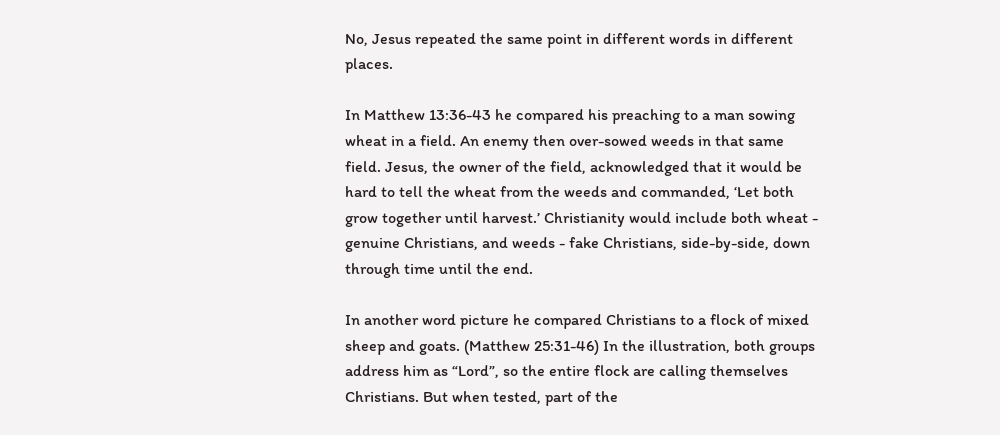No, Jesus repeated the same point in different words in different places.

In Matthew 13:36-43 he compared his preaching to a man sowing wheat in a field. An enemy then over-sowed weeds in that same field. Jesus, the owner of the field, acknowledged that it would be hard to tell the wheat from the weeds and commanded, ‘Let both grow together until harvest.’ Christianity would include both wheat - genuine Christians, and weeds - fake Christians, side-by-side, down through time until the end.

In another word picture he compared Christians to a flock of mixed sheep and goats. (Matthew 25:31-46) In the illustration, both groups address him as “Lord”, so the entire flock are calling themselves Christians. But when tested, part of the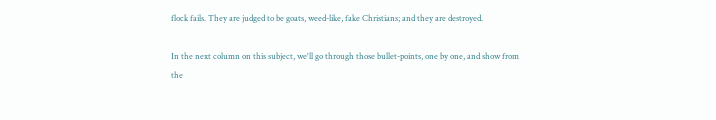flock fails. They are judged to be goats, weed-like, fake Christians; and they are destroyed.

In the next column on this subject, we'll go through those bullet-points, one by one, and show from the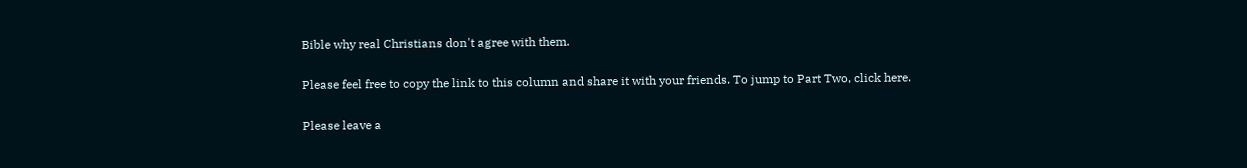Bible why real Christians don't agree with them.

Please feel free to copy the link to this column and share it with your friends. To jump to Part Two, click here.

Please leave a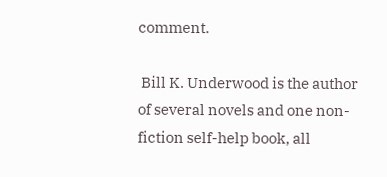comment.

 Bill K. Underwood is the author of several novels and one non-fiction self-help book, all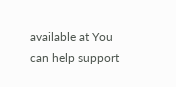available at You can help support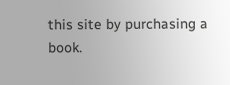this site by purchasing a book.